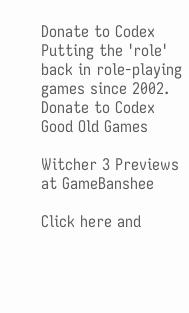Donate to Codex
Putting the 'role' back in role-playing games since 2002.
Donate to Codex
Good Old Games

Witcher 3 Previews at GameBanshee

Click here and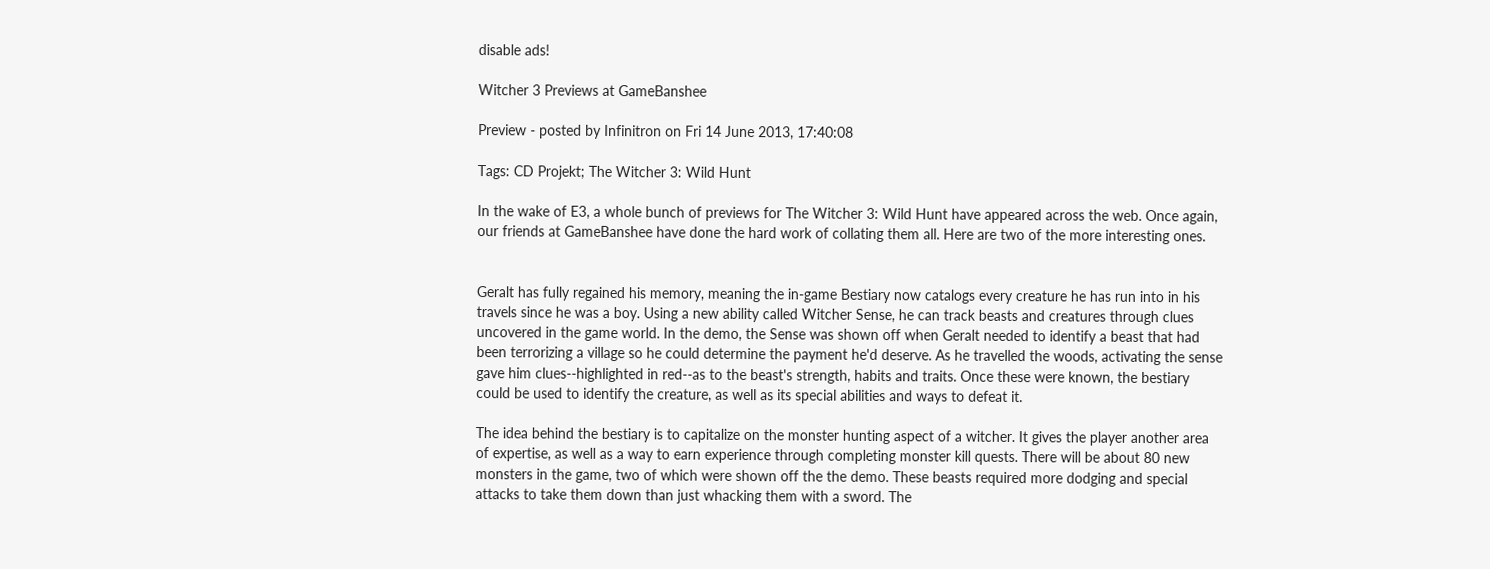disable ads!

Witcher 3 Previews at GameBanshee

Preview - posted by Infinitron on Fri 14 June 2013, 17:40:08

Tags: CD Projekt; The Witcher 3: Wild Hunt

In the wake of E3, a whole bunch of previews for The Witcher 3: Wild Hunt have appeared across the web. Once again, our friends at GameBanshee have done the hard work of collating them all. Here are two of the more interesting ones.


Geralt has fully regained his memory, meaning the in-game Bestiary now catalogs every creature he has run into in his travels since he was a boy. Using a new ability called Witcher Sense, he can track beasts and creatures through clues uncovered in the game world. In the demo, the Sense was shown off when Geralt needed to identify a beast that had been terrorizing a village so he could determine the payment he'd deserve. As he travelled the woods, activating the sense gave him clues--highlighted in red--as to the beast's strength, habits and traits. Once these were known, the bestiary could be used to identify the creature, as well as its special abilities and ways to defeat it.

The idea behind the bestiary is to capitalize on the monster hunting aspect of a witcher. It gives the player another area of expertise, as well as a way to earn experience through completing monster kill quests. There will be about 80 new monsters in the game, two of which were shown off the the demo. These beasts required more dodging and special attacks to take them down than just whacking them with a sword. The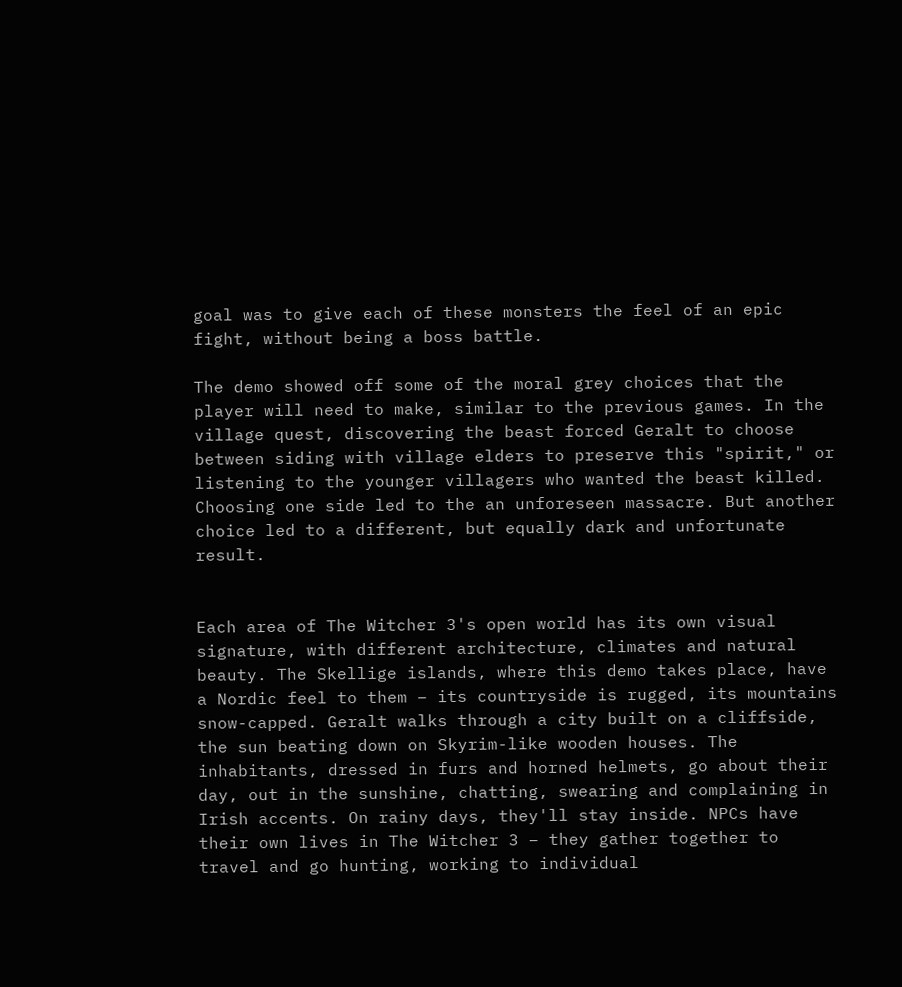goal was to give each of these monsters the feel of an epic fight, without being a boss battle.

The demo showed off some of the moral grey choices that the player will need to make, similar to the previous games. In the village quest, discovering the beast forced Geralt to choose between siding with village elders to preserve this "spirit," or listening to the younger villagers who wanted the beast killed. Choosing one side led to the an unforeseen massacre. But another choice led to a different, but equally dark and unfortunate result.


Each area of The Witcher 3's open world has its own visual signature, with different architecture, climates and natural beauty. The Skellige islands, where this demo takes place, have a Nordic feel to them – its countryside is rugged, its mountains snow-capped. Geralt walks through a city built on a cliffside, the sun beating down on Skyrim-like wooden houses. The inhabitants, dressed in furs and horned helmets, go about their day, out in the sunshine, chatting, swearing and complaining in Irish accents. On rainy days, they'll stay inside. NPCs have their own lives in The Witcher 3 – they gather together to travel and go hunting, working to individual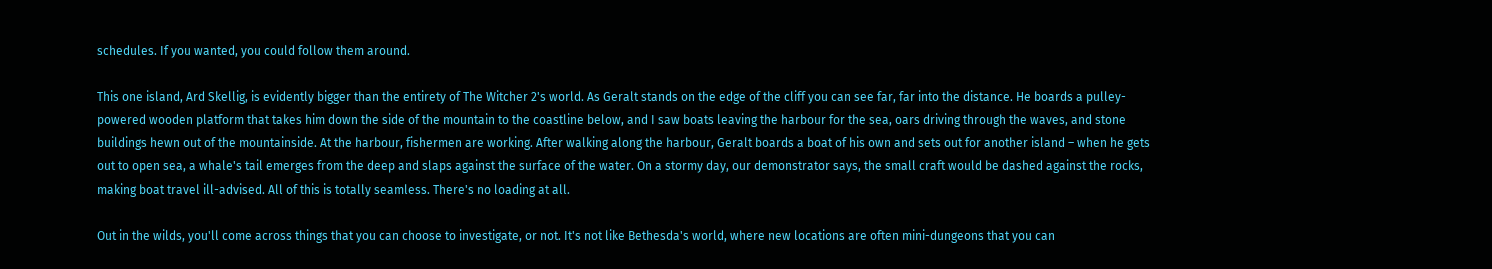schedules. If you wanted, you could follow them around.

This one island, Ard Skellig, is evidently bigger than the entirety of The Witcher 2's world. As Geralt stands on the edge of the cliff you can see far, far into the distance. He boards a pulley-powered wooden platform that takes him down the side of the mountain to the coastline below, and I saw boats leaving the harbour for the sea, oars driving through the waves, and stone buildings hewn out of the mountainside. At the harbour, fishermen are working. After walking along the harbour, Geralt boards a boat of his own and sets out for another island – when he gets out to open sea, a whale's tail emerges from the deep and slaps against the surface of the water. On a stormy day, our demonstrator says, the small craft would be dashed against the rocks, making boat travel ill-advised. All of this is totally seamless. There's no loading at all.

Out in the wilds, you'll come across things that you can choose to investigate, or not. It's not like Bethesda's world, where new locations are often mini-dungeons that you can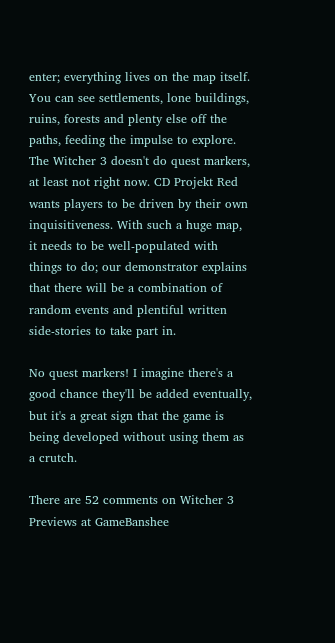enter; everything lives on the map itself. You can see settlements, lone buildings, ruins, forests and plenty else off the paths, feeding the impulse to explore. The Witcher 3 doesn't do quest markers, at least not right now. CD Projekt Red wants players to be driven by their own inquisitiveness. With such a huge map, it needs to be well-populated with things to do; our demonstrator explains that there will be a combination of random events and plentiful written side-stories to take part in.

No quest markers! I imagine there's a good chance they'll be added eventually, but it's a great sign that the game is being developed without using them as a crutch.

There are 52 comments on Witcher 3 Previews at GameBanshee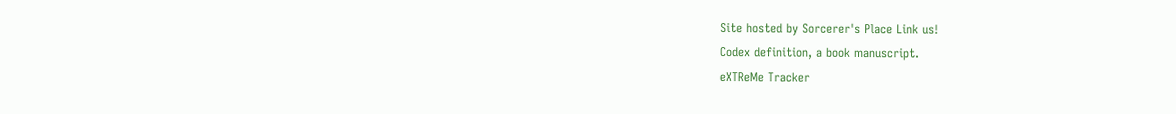Site hosted by Sorcerer's Place Link us!
Codex definition, a book manuscript.
eXTReMe Tracker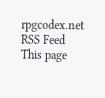rpgcodex.net RSS Feed
This page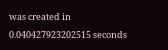was created in 0.040427923202515 seconds